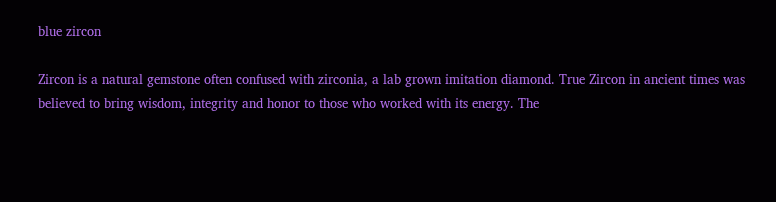blue zircon

Zircon is a natural gemstone often confused with zirconia, a lab grown imitation diamond. True Zircon in ancient times was believed to bring wisdom, integrity and honor to those who worked with its energy. The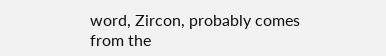word, Zircon, probably comes from the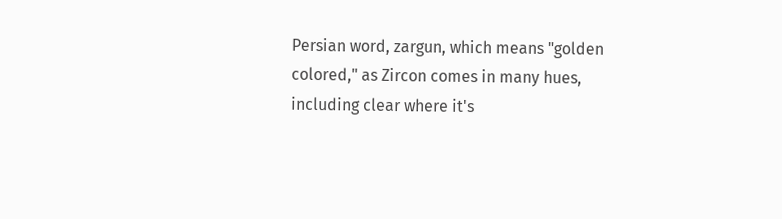Persian word, zargun, which means "golden colored," as Zircon comes in many hues, including clear where it's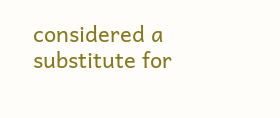considered a substitute for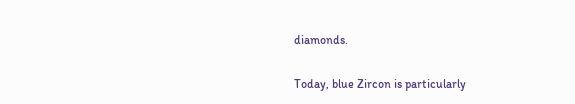diamonds.

Today, blue Zircon is particularly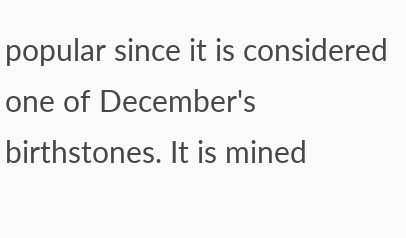popular since it is considered one of December's birthstones. It is mined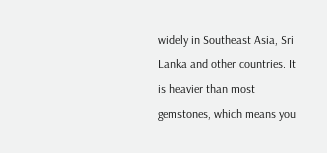widely in Southeast Asia, Sri Lanka and other countries. It is heavier than most gemstones, which means you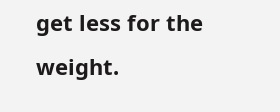get less for the weight.